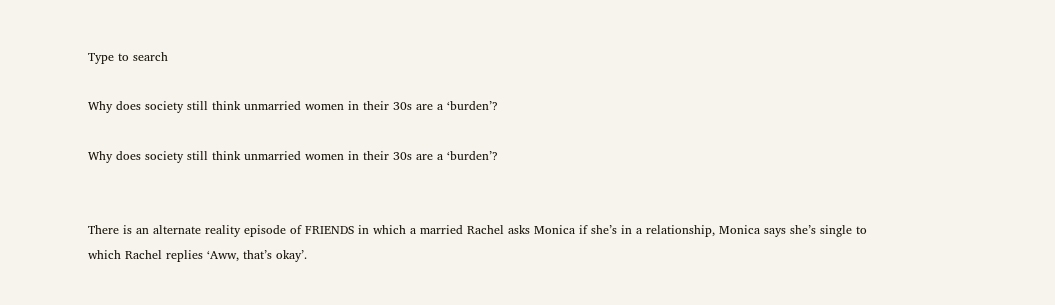Type to search

Why does society still think unmarried women in their 30s are a ‘burden’?

Why does society still think unmarried women in their 30s are a ‘burden’?


There is an alternate reality episode of FRIENDS in which a married Rachel asks Monica if she’s in a relationship, Monica says she’s single to which Rachel replies ‘Aww, that’s okay’.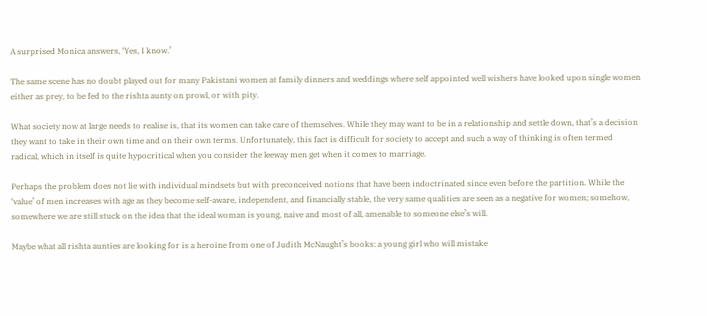A surprised Monica answers, ‘Yes, I know.’

The same scene has no doubt played out for many Pakistani women at family dinners and weddings where self appointed well wishers have looked upon single women either as prey, to be fed to the rishta aunty on prowl, or with pity.

What society now at large needs to realise is, that its women can take care of themselves. While they may want to be in a relationship and settle down, that’s a decision they want to take in their own time and on their own terms. Unfortunately, this fact is difficult for society to accept and such a way of thinking is often termed radical, which in itself is quite hypocritical when you consider the leeway men get when it comes to marriage.

Perhaps the problem does not lie with individual mindsets but with preconceived notions that have been indoctrinated since even before the partition. While the ‘value’ of men increases with age as they become self-aware, independent, and financially stable, the very same qualities are seen as a negative for women; somehow, somewhere we are still stuck on the idea that the ideal woman is young, naive and most of all, amenable to someone else’s will.

Maybe what all rishta aunties are looking for is a heroine from one of Judith McNaught’s books: a young girl who will mistake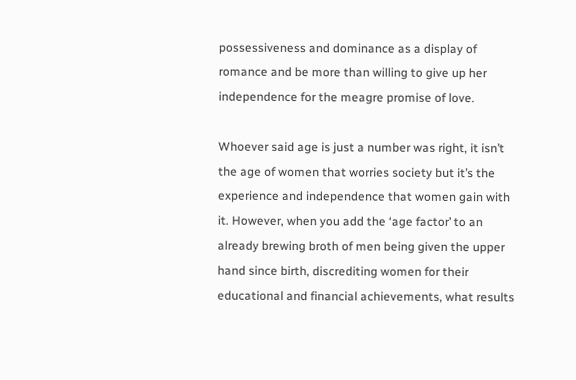possessiveness and dominance as a display of romance and be more than willing to give up her independence for the meagre promise of love.

Whoever said age is just a number was right, it isn’t the age of women that worries society but it’s the experience and independence that women gain with it. However, when you add the ‘age factor’ to an already brewing broth of men being given the upper hand since birth, discrediting women for their educational and financial achievements, what results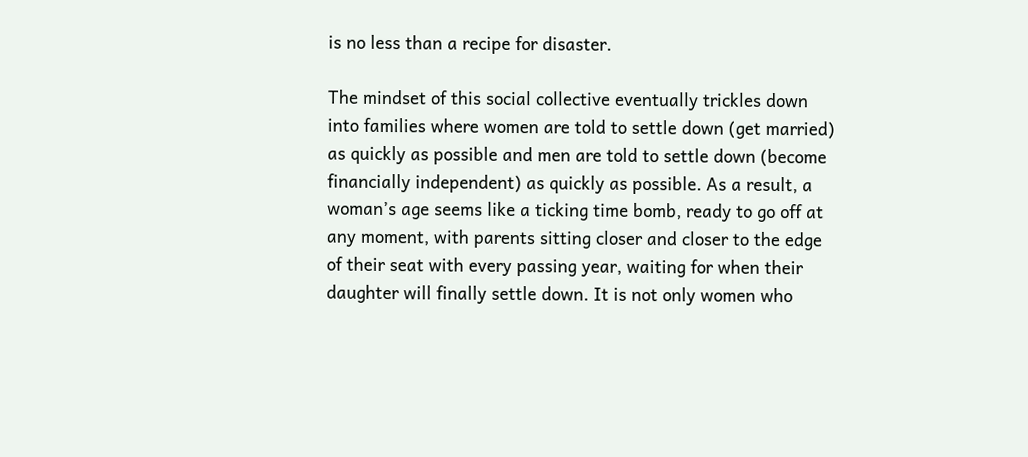is no less than a recipe for disaster.

The mindset of this social collective eventually trickles down into families where women are told to settle down (get married) as quickly as possible and men are told to settle down (become financially independent) as quickly as possible. As a result, a woman’s age seems like a ticking time bomb, ready to go off at any moment, with parents sitting closer and closer to the edge of their seat with every passing year, waiting for when their daughter will finally settle down. It is not only women who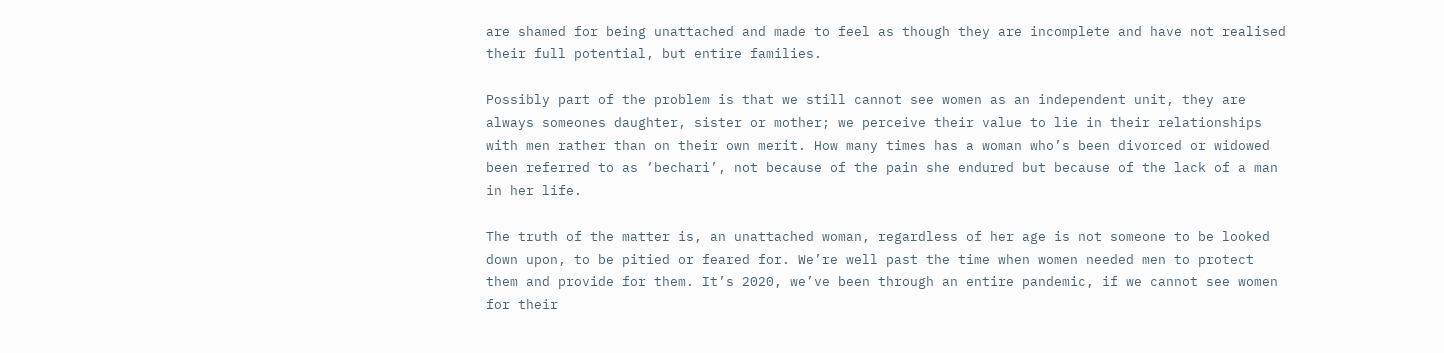are shamed for being unattached and made to feel as though they are incomplete and have not realised their full potential, but entire families.

Possibly part of the problem is that we still cannot see women as an independent unit, they are always someones daughter, sister or mother; we perceive their value to lie in their relationships with men rather than on their own merit. How many times has a woman who’s been divorced or widowed been referred to as ‘bechari’, not because of the pain she endured but because of the lack of a man in her life.

The truth of the matter is, an unattached woman, regardless of her age is not someone to be looked down upon, to be pitied or feared for. We’re well past the time when women needed men to protect them and provide for them. It’s 2020, we’ve been through an entire pandemic, if we cannot see women for their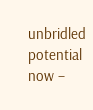unbridled potential now –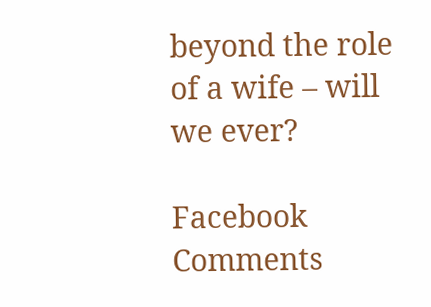beyond the role of a wife – will we ever?

Facebook Comments